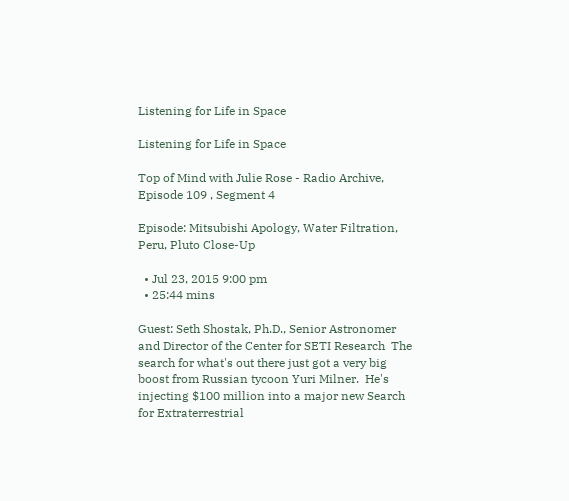Listening for Life in Space

Listening for Life in Space

Top of Mind with Julie Rose - Radio Archive, Episode 109 , Segment 4

Episode: Mitsubishi Apology, Water Filtration, Peru, Pluto Close-Up

  • Jul 23, 2015 9:00 pm
  • 25:44 mins

Guest: Seth Shostak, Ph.D., Senior Astronomer and Director of the Center for SETI Research  The search for what's out there just got a very big boost from Russian tycoon Yuri Milner.  He's injecting $100 million into a major new Search for Extraterrestrial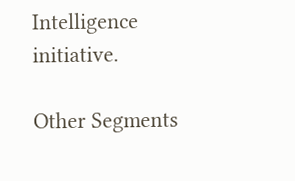Intelligence initiative.

Other Segments